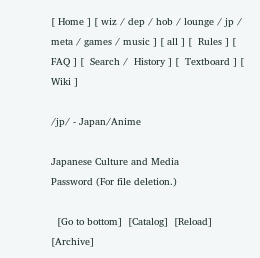[ Home ] [ wiz / dep / hob / lounge / jp / meta / games / music ] [ all ] [  Rules ] [  FAQ ] [  Search /  History ] [  Textboard ] [  Wiki ]

/jp/ - Japan/Anime

Japanese Culture and Media
Password (For file deletion.)

  [Go to bottom]  [Catalog]  [Reload]  [Archive]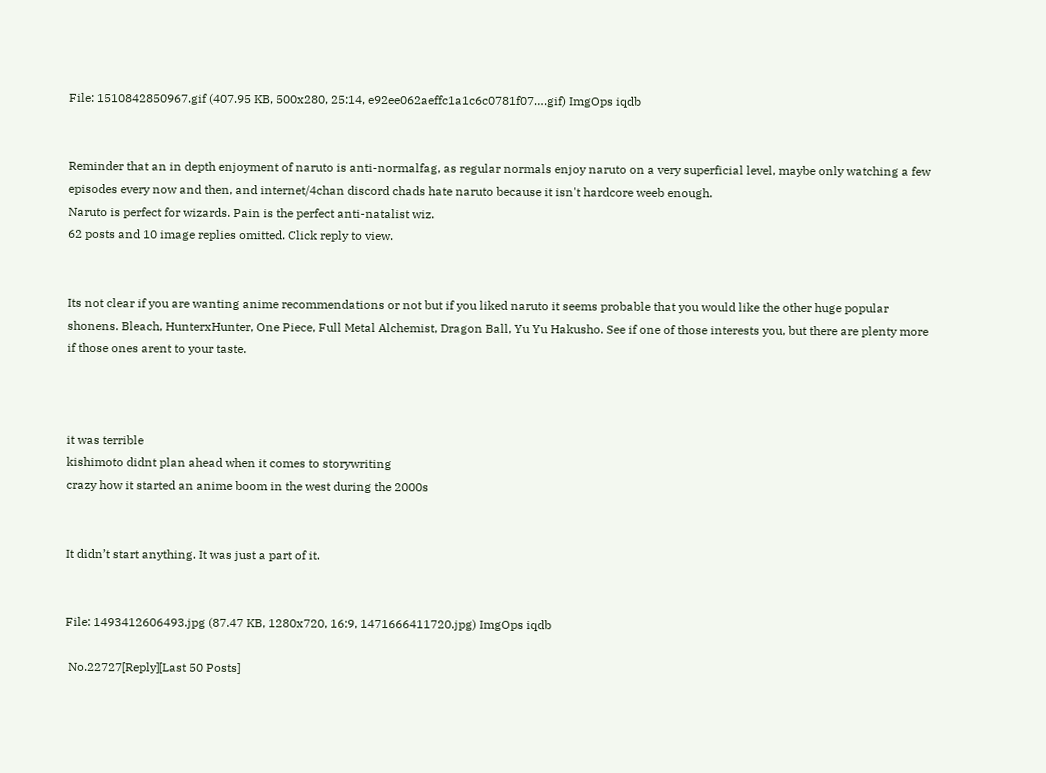File: 1510842850967.gif (407.95 KB, 500x280, 25:14, e92ee062aeffc1a1c6c0781f07….gif) ImgOps iqdb


Reminder that an in depth enjoyment of naruto is anti-normalfag, as regular normals enjoy naruto on a very superficial level, maybe only watching a few episodes every now and then, and internet/4chan discord chads hate naruto because it isn't hardcore weeb enough.
Naruto is perfect for wizards. Pain is the perfect anti-natalist wiz.
62 posts and 10 image replies omitted. Click reply to view.


Its not clear if you are wanting anime recommendations or not but if you liked naruto it seems probable that you would like the other huge popular shonens. Bleach, HunterxHunter, One Piece, Full Metal Alchemist, Dragon Ball, Yu Yu Hakusho. See if one of those interests you, but there are plenty more if those ones arent to your taste.



it was terrible
kishimoto didnt plan ahead when it comes to storywriting
crazy how it started an anime boom in the west during the 2000s


It didn’t start anything. It was just a part of it.


File: 1493412606493.jpg (87.47 KB, 1280x720, 16:9, 1471666411720.jpg) ImgOps iqdb

 No.22727[Reply][Last 50 Posts]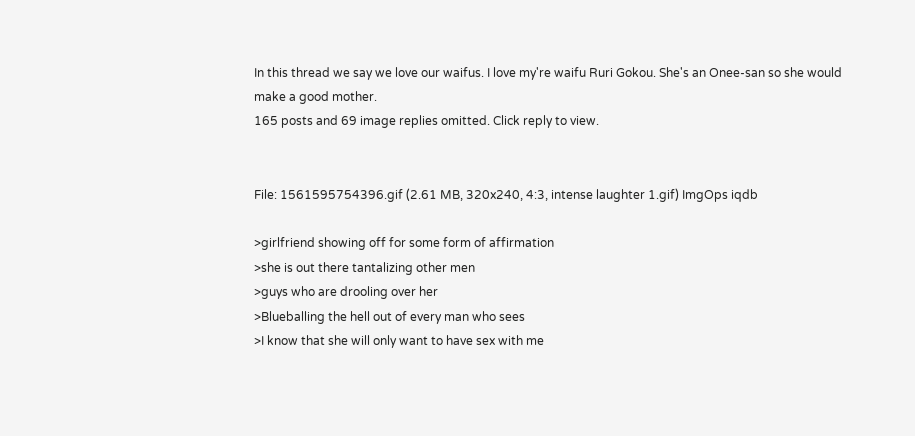In this thread we say we love our waifus. I love my're waifu Ruri Gokou. She's an Onee-san so she would make a good mother.
165 posts and 69 image replies omitted. Click reply to view.


File: 1561595754396.gif (2.61 MB, 320x240, 4:3, intense laughter 1.gif) ImgOps iqdb

>girlfriend showing off for some form of affirmation
>she is out there tantalizing other men
>guys who are drooling over her
>Blueballing the hell out of every man who sees
>I know that she will only want to have sex with me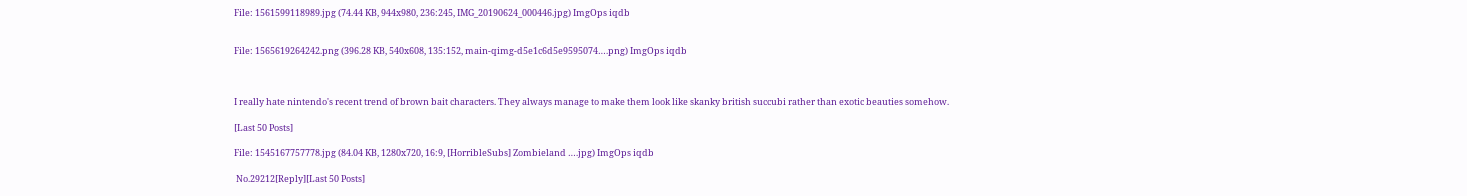File: 1561599118989.jpg (74.44 KB, 944x980, 236:245, IMG_20190624_000446.jpg) ImgOps iqdb


File: 1565619264242.png (396.28 KB, 540x608, 135:152, main-qimg-d5e1c6d5e9595074….png) ImgOps iqdb



I really hate nintendo's recent trend of brown bait characters. They always manage to make them look like skanky british succubi rather than exotic beauties somehow.

[Last 50 Posts]

File: 1545167757778.jpg (84.04 KB, 1280x720, 16:9, [HorribleSubs] Zombieland ….jpg) ImgOps iqdb

 No.29212[Reply][Last 50 Posts]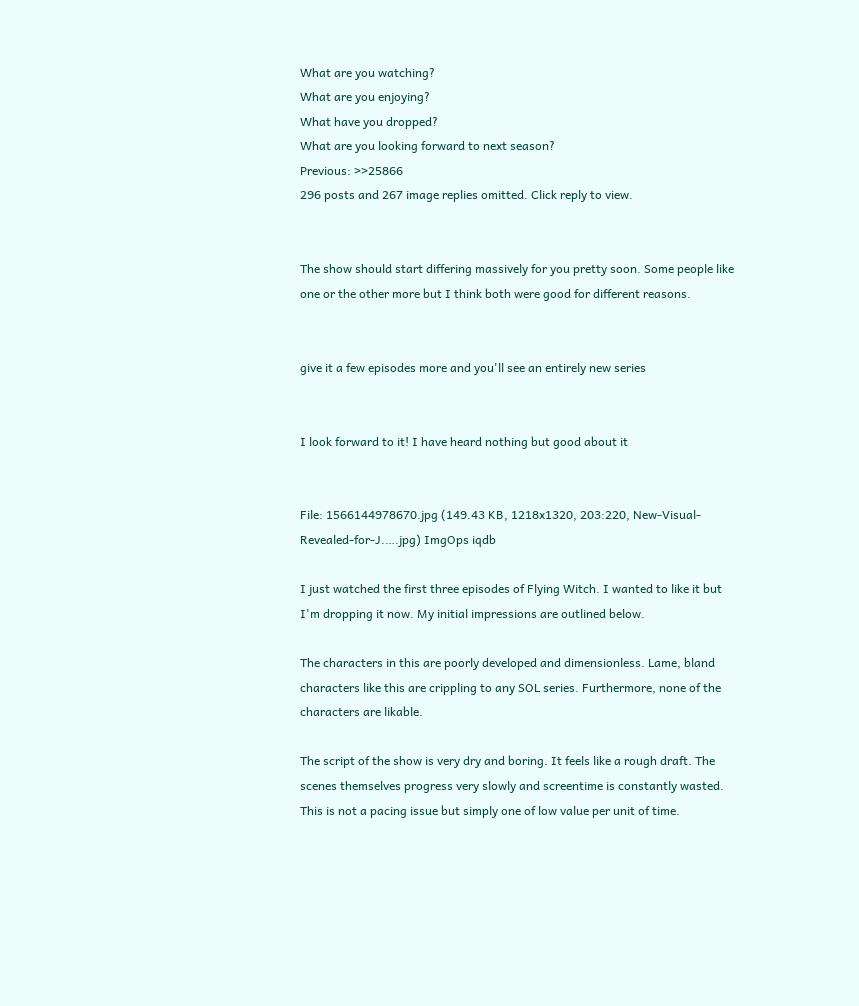What are you watching?
What are you enjoying?
What have you dropped?
What are you looking forward to next season?
Previous: >>25866
296 posts and 267 image replies omitted. Click reply to view.


The show should start differing massively for you pretty soon. Some people like one or the other more but I think both were good for different reasons.


give it a few episodes more and you'll see an entirely new series


I look forward to it! I have heard nothing but good about it


File: 1566144978670.jpg (149.43 KB, 1218x1320, 203:220, New-Visual-Revealed-for-J.….jpg) ImgOps iqdb

I just watched the first three episodes of Flying Witch. I wanted to like it but I'm dropping it now. My initial impressions are outlined below.

The characters in this are poorly developed and dimensionless. Lame, bland characters like this are crippling to any SOL series. Furthermore, none of the characters are likable.

The script of the show is very dry and boring. It feels like a rough draft. The scenes themselves progress very slowly and screentime is constantly wasted. This is not a pacing issue but simply one of low value per unit of time.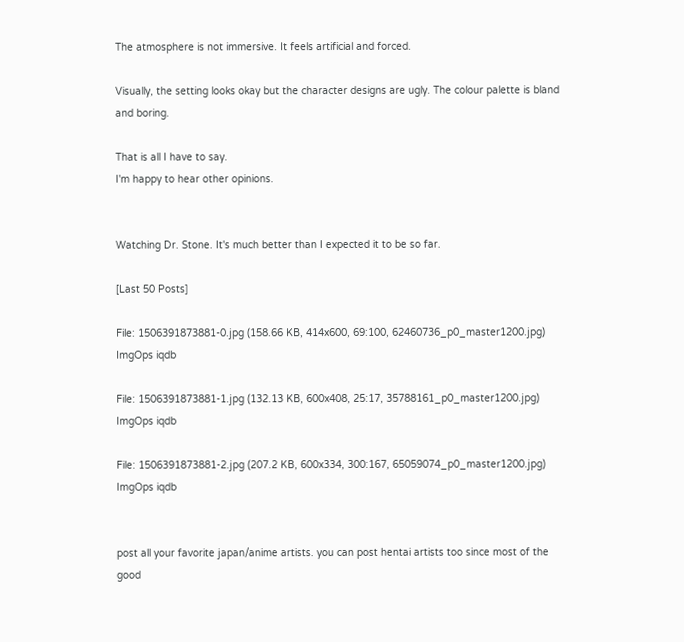The atmosphere is not immersive. It feels artificial and forced.

Visually, the setting looks okay but the character designs are ugly. The colour palette is bland and boring.

That is all I have to say.
I'm happy to hear other opinions.


Watching Dr. Stone. It's much better than I expected it to be so far.

[Last 50 Posts]

File: 1506391873881-0.jpg (158.66 KB, 414x600, 69:100, 62460736_p0_master1200.jpg) ImgOps iqdb

File: 1506391873881-1.jpg (132.13 KB, 600x408, 25:17, 35788161_p0_master1200.jpg) ImgOps iqdb

File: 1506391873881-2.jpg (207.2 KB, 600x334, 300:167, 65059074_p0_master1200.jpg) ImgOps iqdb


post all your favorite japan/anime artists. you can post hentai artists too since most of the good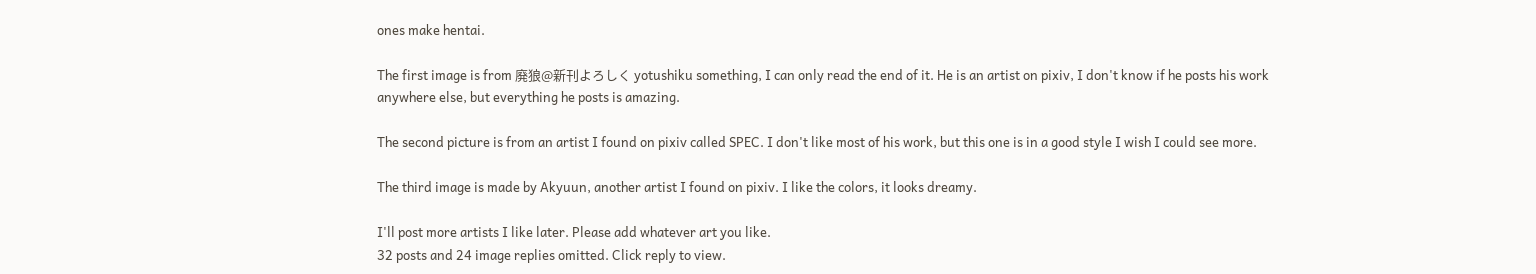ones make hentai.

The first image is from 廃狼@新刊よろしく yotushiku something, I can only read the end of it. He is an artist on pixiv, I don't know if he posts his work anywhere else, but everything he posts is amazing.

The second picture is from an artist I found on pixiv called SPEC. I don't like most of his work, but this one is in a good style I wish I could see more.

The third image is made by Akyuun, another artist I found on pixiv. I like the colors, it looks dreamy.

I'll post more artists I like later. Please add whatever art you like.
32 posts and 24 image replies omitted. Click reply to view.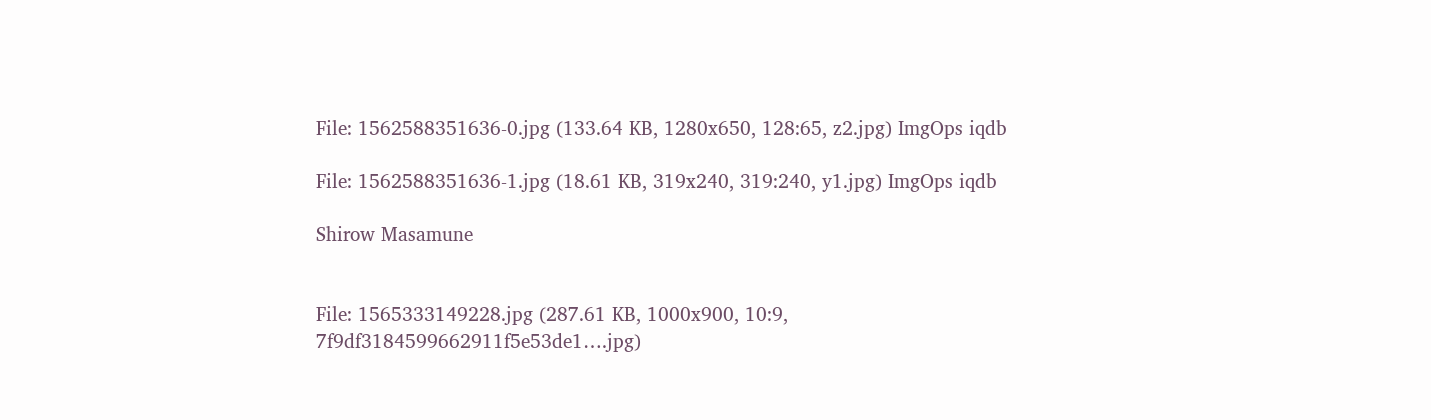File: 1562588351636-0.jpg (133.64 KB, 1280x650, 128:65, z2.jpg) ImgOps iqdb

File: 1562588351636-1.jpg (18.61 KB, 319x240, 319:240, y1.jpg) ImgOps iqdb

Shirow Masamune


File: 1565333149228.jpg (287.61 KB, 1000x900, 10:9, 7f9df3184599662911f5e53de1….jpg)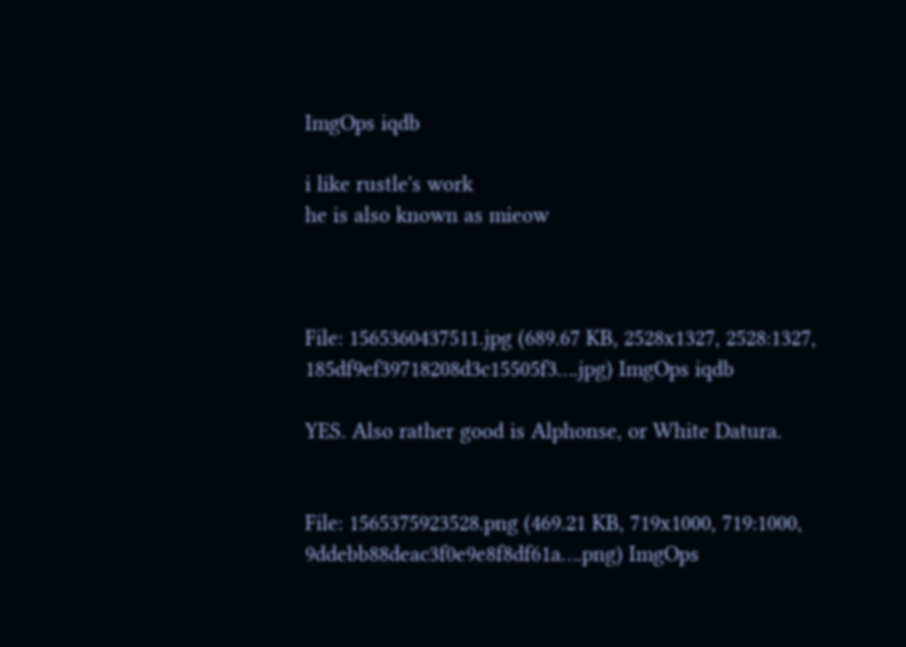ImgOps iqdb

i like rustle's work
he is also known as mieow



File: 1565360437511.jpg (689.67 KB, 2528x1327, 2528:1327, 185df9ef39718208d3c15505f3….jpg) ImgOps iqdb

YES. Also rather good is Alphonse, or White Datura.


File: 1565375923528.png (469.21 KB, 719x1000, 719:1000, 9ddebb88deac3f0e9e8f8df61a….png) ImgOps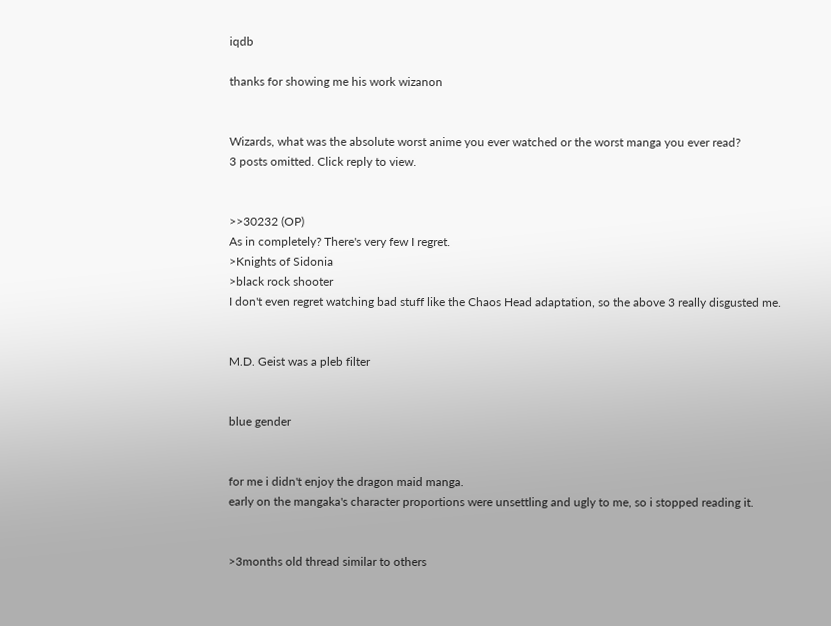iqdb

thanks for showing me his work wizanon


Wizards, what was the absolute worst anime you ever watched or the worst manga you ever read?
3 posts omitted. Click reply to view.


>>30232 (OP)
As in completely? There's very few I regret.
>Knights of Sidonia
>black rock shooter
I don't even regret watching bad stuff like the Chaos Head adaptation, so the above 3 really disgusted me.


M.D. Geist was a pleb filter


blue gender


for me i didn't enjoy the dragon maid manga.
early on the mangaka's character proportions were unsettling and ugly to me, so i stopped reading it.


>3months old thread similar to others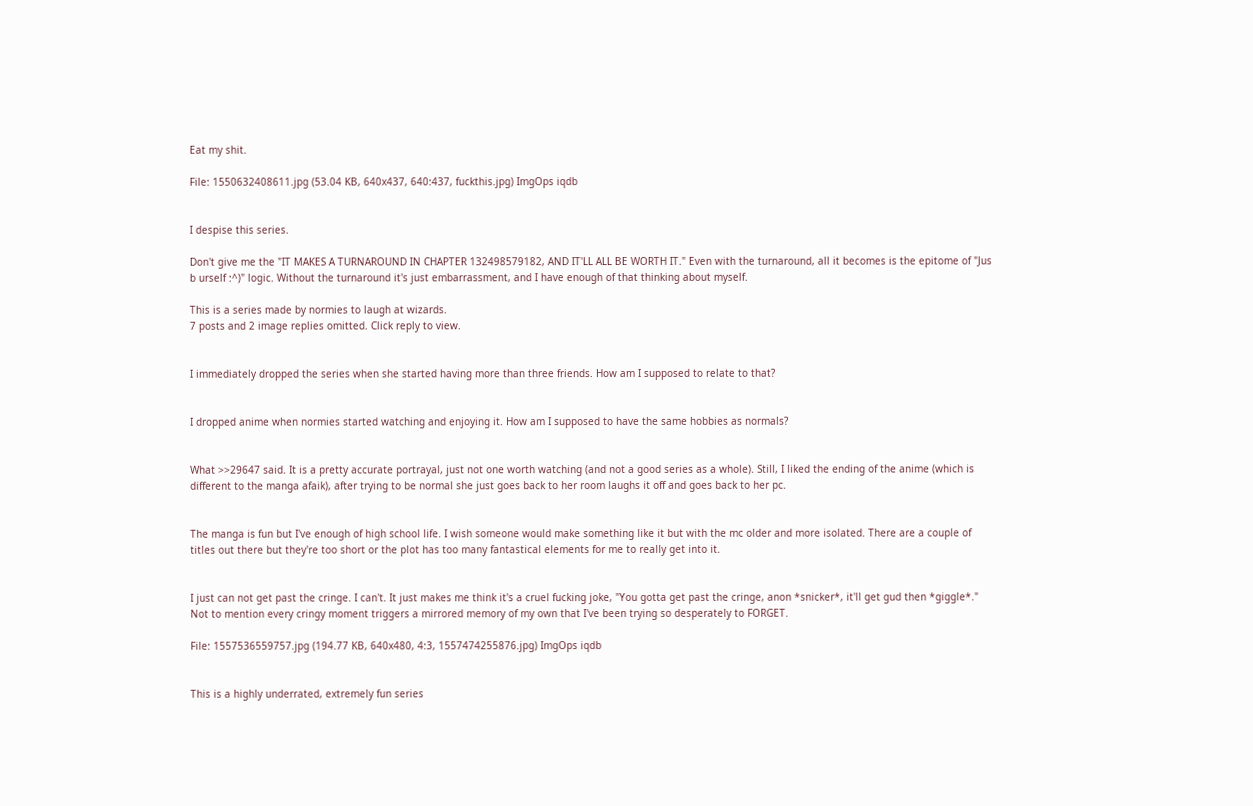Eat my shit.

File: 1550632408611.jpg (53.04 KB, 640x437, 640:437, fuckthis.jpg) ImgOps iqdb


I despise this series.

Don't give me the "IT MAKES A TURNAROUND IN CHAPTER 132498579182, AND IT'LL ALL BE WORTH IT." Even with the turnaround, all it becomes is the epitome of "Jus b urself :^)" logic. Without the turnaround it's just embarrassment, and I have enough of that thinking about myself.

This is a series made by normies to laugh at wizards.
7 posts and 2 image replies omitted. Click reply to view.


I immediately dropped the series when she started having more than three friends. How am I supposed to relate to that?


I dropped anime when normies started watching and enjoying it. How am I supposed to have the same hobbies as normals?


What >>29647 said. It is a pretty accurate portrayal, just not one worth watching (and not a good series as a whole). Still, I liked the ending of the anime (which is different to the manga afaik), after trying to be normal she just goes back to her room laughs it off and goes back to her pc.


The manga is fun but I've enough of high school life. I wish someone would make something like it but with the mc older and more isolated. There are a couple of titles out there but they're too short or the plot has too many fantastical elements for me to really get into it.


I just can not get past the cringe. I can't. It just makes me think it's a cruel fucking joke, "You gotta get past the cringe, anon *snicker*, it'll get gud then *giggle*." Not to mention every cringy moment triggers a mirrored memory of my own that I've been trying so desperately to FORGET.

File: 1557536559757.jpg (194.77 KB, 640x480, 4:3, 1557474255876.jpg) ImgOps iqdb


This is a highly underrated, extremely fun series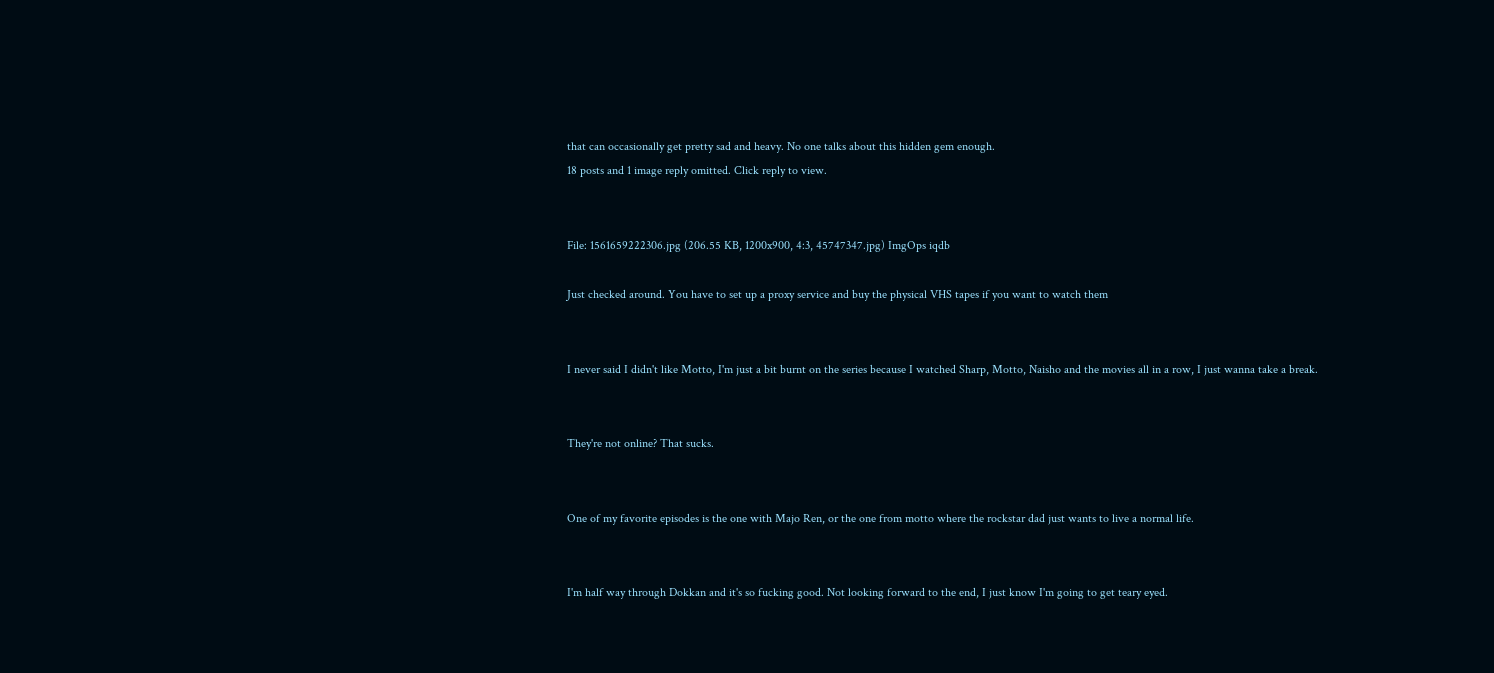that can occasionally get pretty sad and heavy. No one talks about this hidden gem enough.
18 posts and 1 image reply omitted. Click reply to view.


File: 1561659222306.jpg (206.55 KB, 1200x900, 4:3, 45747347.jpg) ImgOps iqdb

Just checked around. You have to set up a proxy service and buy the physical VHS tapes if you want to watch them


I never said I didn't like Motto, I'm just a bit burnt on the series because I watched Sharp, Motto, Naisho and the movies all in a row, I just wanna take a break.


They're not online? That sucks.


One of my favorite episodes is the one with Majo Ren, or the one from motto where the rockstar dad just wants to live a normal life.


I'm half way through Dokkan and it's so fucking good. Not looking forward to the end, I just know I'm going to get teary eyed.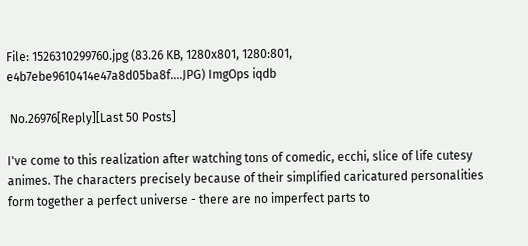File: 1526310299760.jpg (83.26 KB, 1280x801, 1280:801, e4b7ebe9610414e47a8d05ba8f….JPG) ImgOps iqdb

 No.26976[Reply][Last 50 Posts]

I've come to this realization after watching tons of comedic, ecchi, slice of life cutesy animes. The characters precisely because of their simplified caricatured personalities form together a perfect universe - there are no imperfect parts to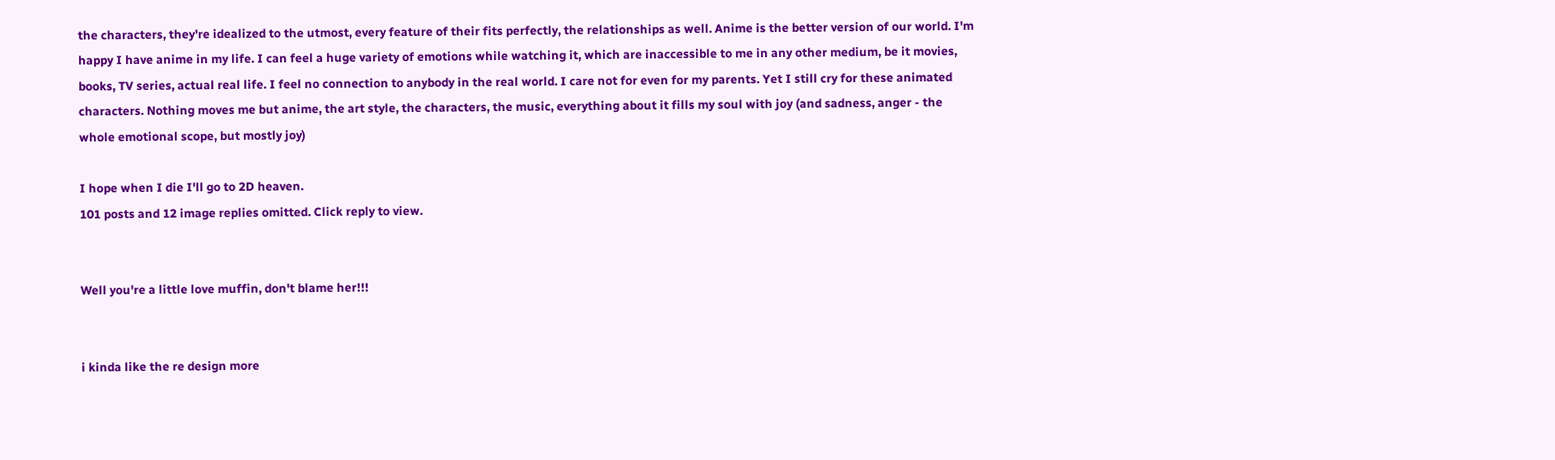the characters, they're idealized to the utmost, every feature of their fits perfectly, the relationships as well. Anime is the better version of our world. I'm happy I have anime in my life. I can feel a huge variety of emotions while watching it, which are inaccessible to me in any other medium, be it movies, books, TV series, actual real life. I feel no connection to anybody in the real world. I care not for even for my parents. Yet I still cry for these animated characters. Nothing moves me but anime, the art style, the characters, the music, everything about it fills my soul with joy (and sadness, anger - the whole emotional scope, but mostly joy)

I hope when I die I'll go to 2D heaven.
101 posts and 12 image replies omitted. Click reply to view.


Well you're a little love muffin, don't blame her!!!


i kinda like the re design more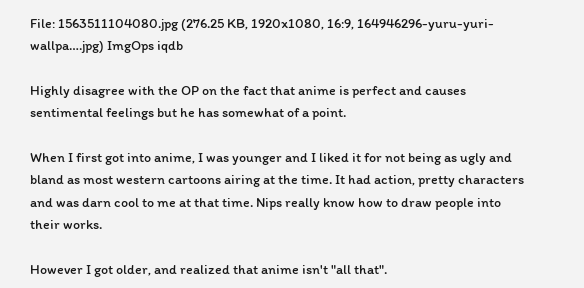File: 1563511104080.jpg (276.25 KB, 1920x1080, 16:9, 164946296-yuru-yuri-wallpa….jpg) ImgOps iqdb

Highly disagree with the OP on the fact that anime is perfect and causes sentimental feelings but he has somewhat of a point.

When I first got into anime, I was younger and I liked it for not being as ugly and bland as most western cartoons airing at the time. It had action, pretty characters and was darn cool to me at that time. Nips really know how to draw people into their works.

However I got older, and realized that anime isn't "all that".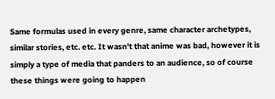Same formulas used in every genre, same character archetypes, similar stories, etc. etc. It wasn't that anime was bad, however it is simply a type of media that panders to an audience, so of course these things were going to happen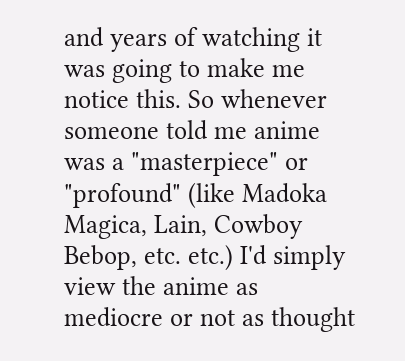and years of watching it was going to make me notice this. So whenever someone told me anime was a "masterpiece" or "profound" (like Madoka Magica, Lain, Cowboy Bebop, etc. etc.) I'd simply view the anime as mediocre or not as thought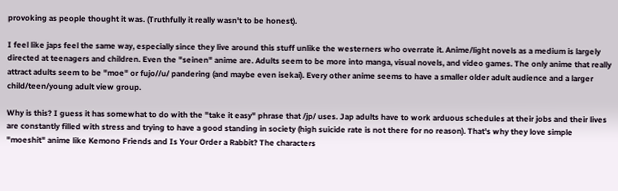provoking as people thought it was. (Truthfully it really wasn't to be honest).

I feel like japs feel the same way, especially since they live around this stuff unlike the westerners who overrate it. Anime/light novels as a medium is largely directed at teenagers and children. Even the "seinen" anime are. Adults seem to be more into manga, visual novels, and video games. The only anime that really attract adults seem to be "moe" or fujo//u/ pandering (and maybe even isekai). Every other anime seems to have a smaller older adult audience and a larger child/teen/young adult view group.

Why is this? I guess it has somewhat to do with the "take it easy" phrase that /jp/ uses. Jap adults have to work arduous schedules at their jobs and their lives are constantly filled with stress and trying to have a good standing in society (high suicide rate is not there for no reason). That's why they love simple "moeshit" anime like Kemono Friends and Is Your Order a Rabbit? The characters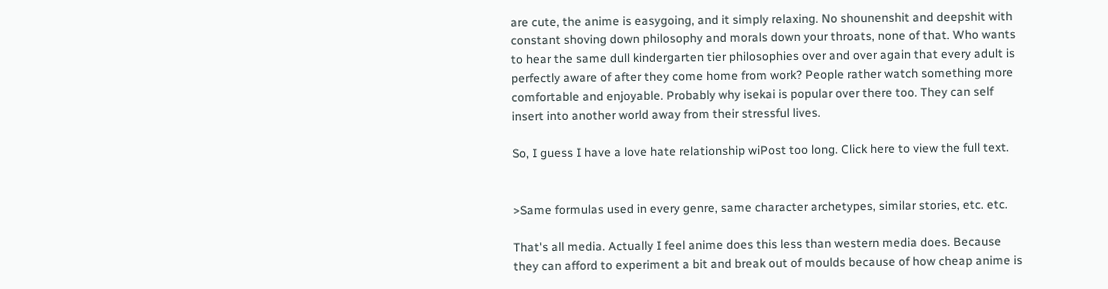are cute, the anime is easygoing, and it simply relaxing. No shounenshit and deepshit with constant shoving down philosophy and morals down your throats, none of that. Who wants to hear the same dull kindergarten tier philosophies over and over again that every adult is perfectly aware of after they come home from work? People rather watch something more comfortable and enjoyable. Probably why isekai is popular over there too. They can self insert into another world away from their stressful lives.

So, I guess I have a love hate relationship wiPost too long. Click here to view the full text.


>Same formulas used in every genre, same character archetypes, similar stories, etc. etc.

That's all media. Actually I feel anime does this less than western media does. Because they can afford to experiment a bit and break out of moulds because of how cheap anime is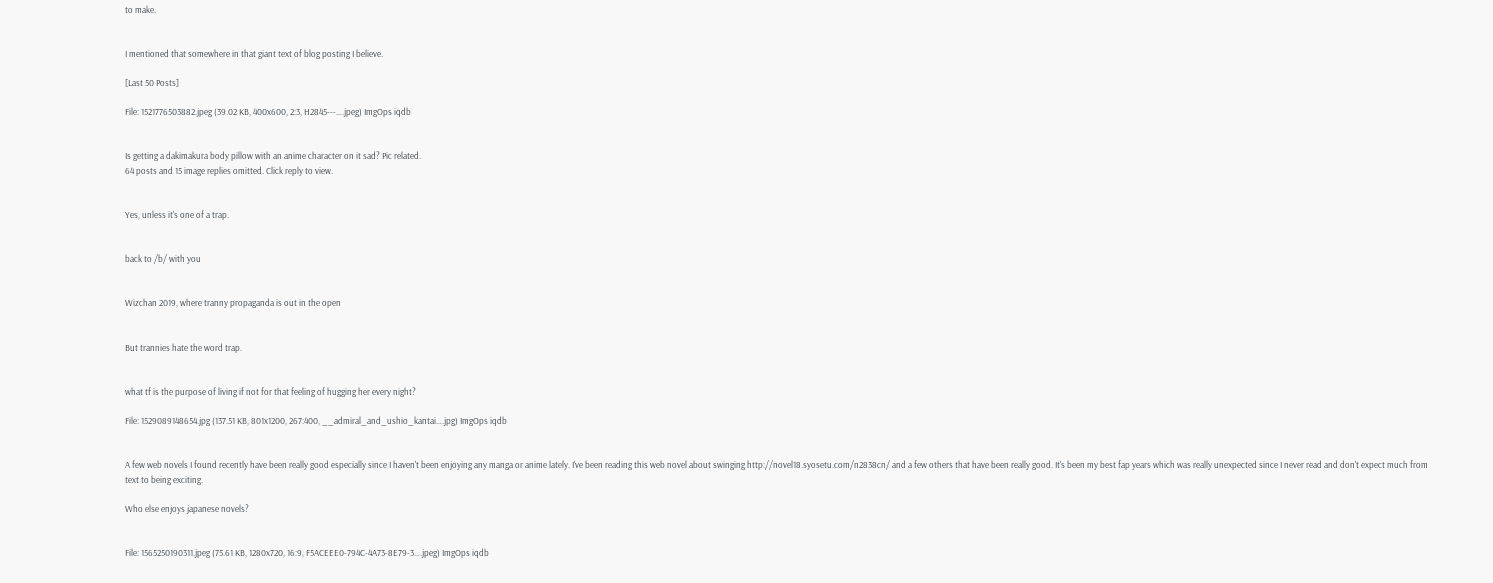to make.


I mentioned that somewhere in that giant text of blog posting I believe.

[Last 50 Posts]

File: 1521776503882.jpeg (39.02 KB, 400x600, 2:3, H2845---….jpeg) ImgOps iqdb


Is getting a dakimakura body pillow with an anime character on it sad? Pic related.
64 posts and 15 image replies omitted. Click reply to view.


Yes, unless it's one of a trap.


back to /b/ with you


Wizchan 2019, where tranny propaganda is out in the open


But trannies hate the word trap.


what tf is the purpose of living if not for that feeling of hugging her every night?

File: 1529089148654.jpg (137.51 KB, 801x1200, 267:400, __admiral_and_ushio_kantai….jpg) ImgOps iqdb


A few web novels I found recently have been really good especially since I haven't been enjoying any manga or anime lately. I've been reading this web novel about swinging http://novel18.syosetu.com/n2838cn/ and a few others that have been really good. It's been my best fap years which was really unexpected since I never read and don't expect much from text to being exciting.

Who else enjoys japanese novels?


File: 1565250190311.jpeg (75.61 KB, 1280x720, 16:9, F5ACEEE0-794C-4A73-8E79-3….jpeg) ImgOps iqdb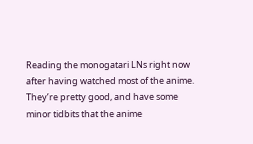Reading the monogatari LNs right now after having watched most of the anime. They’re pretty good, and have some minor tidbits that the anime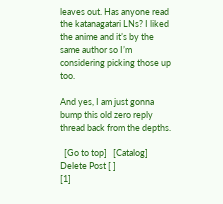leaves out. Has anyone read the katanagatari LNs? I liked the anime and it’s by the same author so I’m considering picking those up too.

And yes, I am just gonna bump this old zero reply thread back from the depths.

  [Go to top]   [Catalog]
Delete Post [ ]
[1]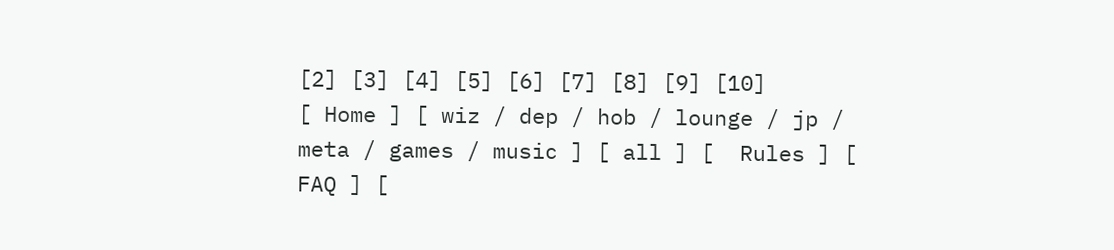[2] [3] [4] [5] [6] [7] [8] [9] [10]
[ Home ] [ wiz / dep / hob / lounge / jp / meta / games / music ] [ all ] [  Rules ] [  FAQ ] [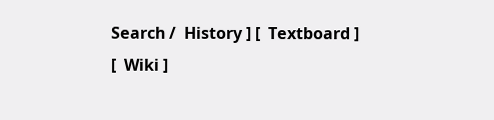Search /  History ] [  Textboard ] [  Wiki ]